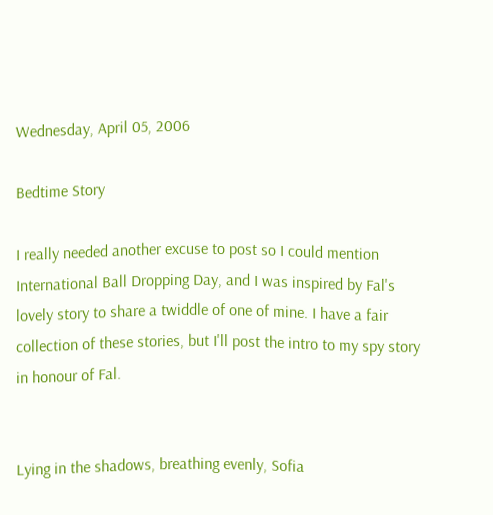Wednesday, April 05, 2006

Bedtime Story

I really needed another excuse to post so I could mention International Ball Dropping Day, and I was inspired by Fal's lovely story to share a twiddle of one of mine. I have a fair collection of these stories, but I'll post the intro to my spy story in honour of Fal.


Lying in the shadows, breathing evenly, Sofia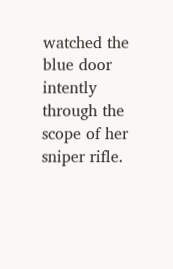watched the blue door intently through the scope of her sniper rifle.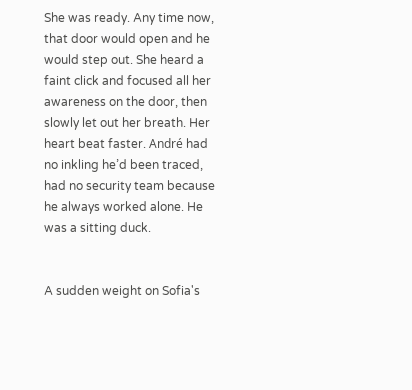She was ready. Any time now, that door would open and he would step out. She heard a faint click and focused all her awareness on the door, then slowly let out her breath. Her heart beat faster. André had no inkling he’d been traced, had no security team because he always worked alone. He was a sitting duck.


A sudden weight on Sofia's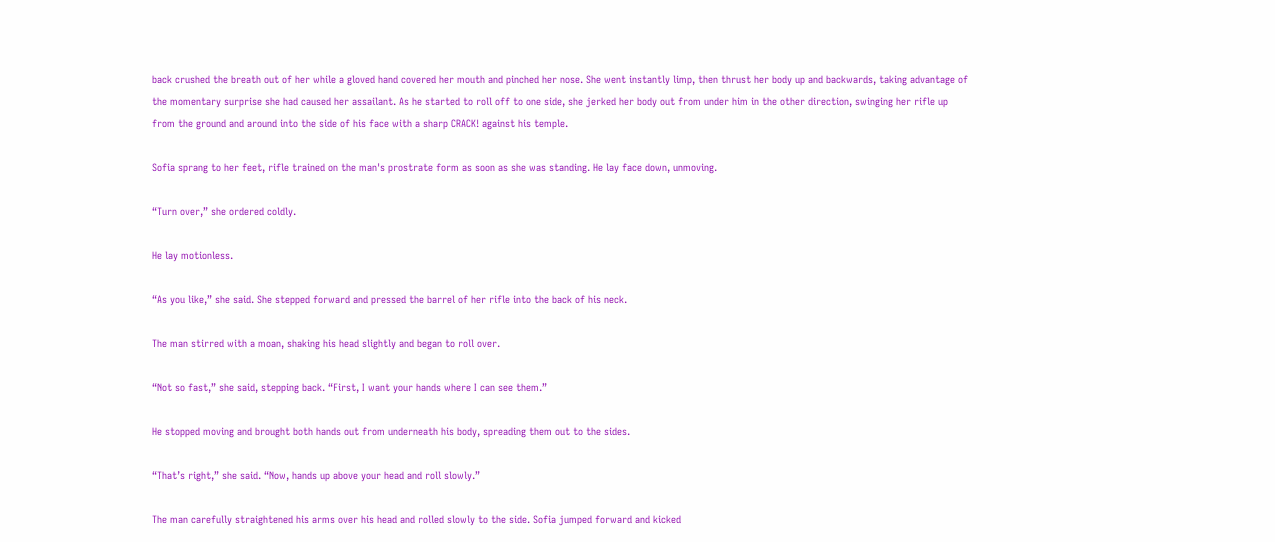back crushed the breath out of her while a gloved hand covered her mouth and pinched her nose. She went instantly limp, then thrust her body up and backwards, taking advantage of the momentary surprise she had caused her assailant. As he started to roll off to one side, she jerked her body out from under him in the other direction, swinging her rifle up from the ground and around into the side of his face with a sharp CRACK! against his temple.

Sofia sprang to her feet, rifle trained on the man's prostrate form as soon as she was standing. He lay face down, unmoving.

“Turn over,” she ordered coldly.

He lay motionless.

“As you like,” she said. She stepped forward and pressed the barrel of her rifle into the back of his neck.

The man stirred with a moan, shaking his head slightly and began to roll over.

“Not so fast,” she said, stepping back. “First, I want your hands where I can see them.”

He stopped moving and brought both hands out from underneath his body, spreading them out to the sides.

“That’s right,” she said. “Now, hands up above your head and roll slowly.”

The man carefully straightened his arms over his head and rolled slowly to the side. Sofia jumped forward and kicked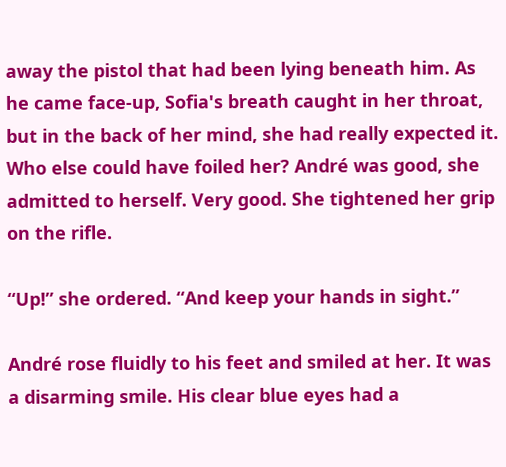away the pistol that had been lying beneath him. As he came face-up, Sofia's breath caught in her throat, but in the back of her mind, she had really expected it. Who else could have foiled her? André was good, she admitted to herself. Very good. She tightened her grip on the rifle.

“Up!” she ordered. “And keep your hands in sight.”

André rose fluidly to his feet and smiled at her. It was a disarming smile. His clear blue eyes had a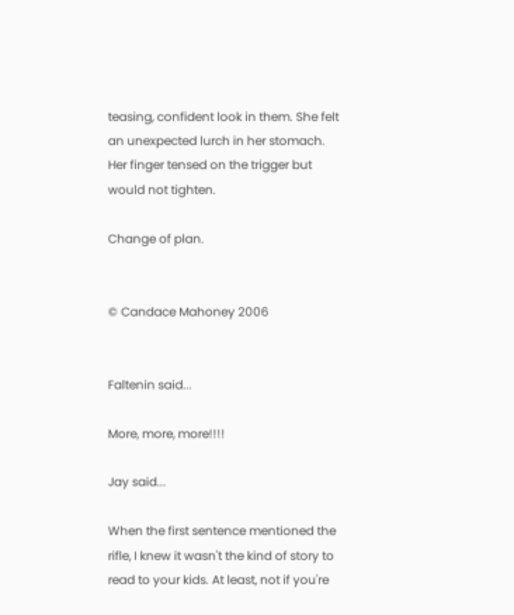teasing, confident look in them. She felt an unexpected lurch in her stomach. Her finger tensed on the trigger but would not tighten.

Change of plan.


© Candace Mahoney 2006


Faltenin said...

More, more, more!!!!

Jay said...

When the first sentence mentioned the rifle, I knew it wasn't the kind of story to read to your kids. At least, not if you're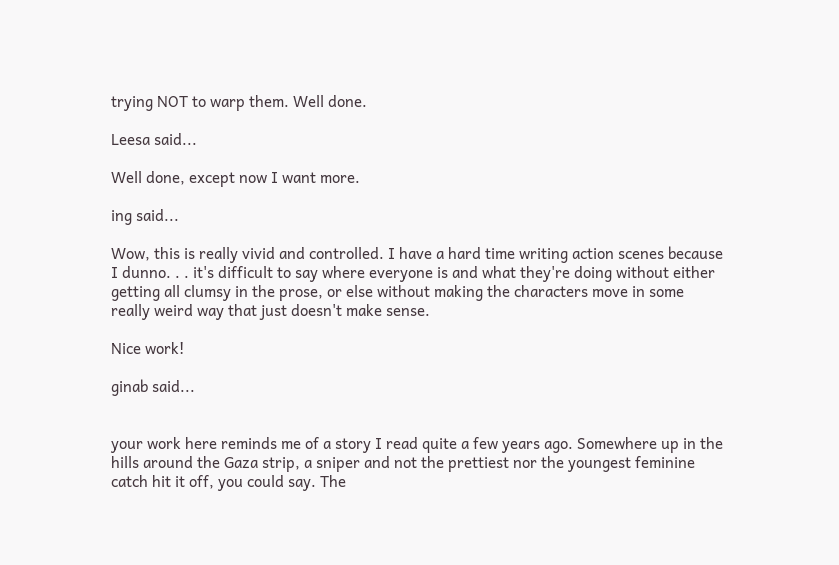trying NOT to warp them. Well done.

Leesa said...

Well done, except now I want more.

ing said...

Wow, this is really vivid and controlled. I have a hard time writing action scenes because I dunno. . . it's difficult to say where everyone is and what they're doing without either getting all clumsy in the prose, or else without making the characters move in some really weird way that just doesn't make sense.

Nice work!

ginab said...


your work here reminds me of a story I read quite a few years ago. Somewhere up in the hills around the Gaza strip, a sniper and not the prettiest nor the youngest feminine catch hit it off, you could say. The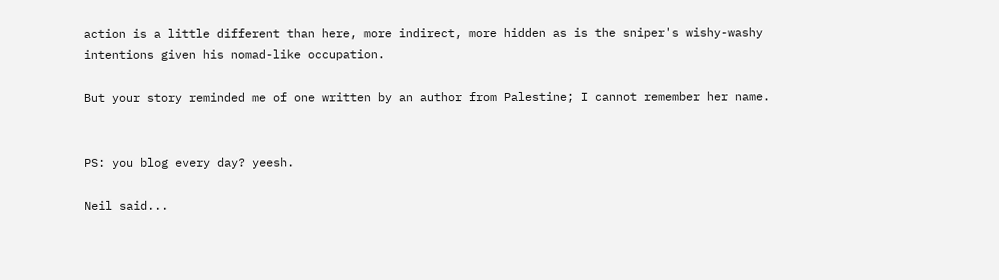action is a little different than here, more indirect, more hidden as is the sniper's wishy-washy intentions given his nomad-like occupation.

But your story reminded me of one written by an author from Palestine; I cannot remember her name.


PS: you blog every day? yeesh.

Neil said...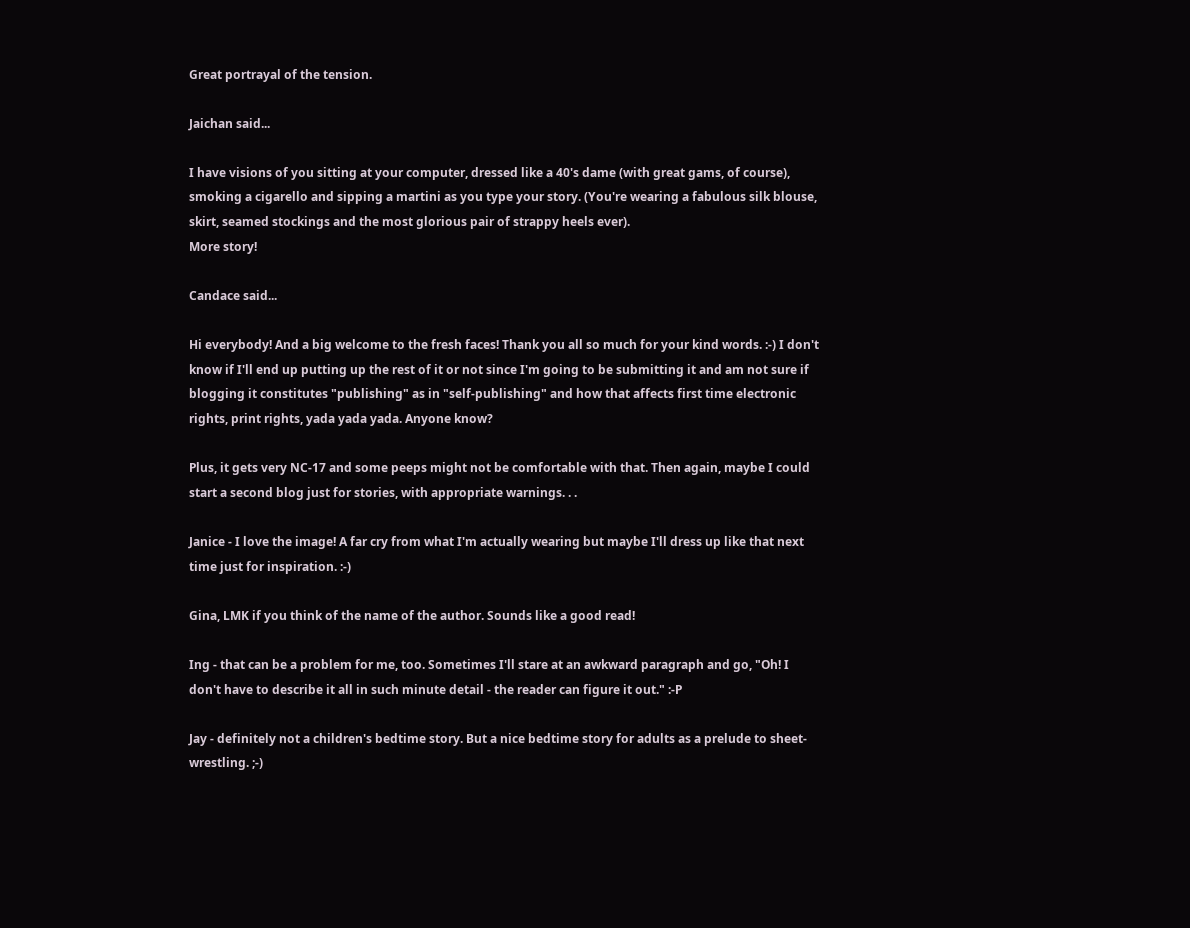Great portrayal of the tension.

Jaichan said...

I have visions of you sitting at your computer, dressed like a 40's dame (with great gams, of course), smoking a cigarello and sipping a martini as you type your story. (You're wearing a fabulous silk blouse, skirt, seamed stockings and the most glorious pair of strappy heels ever).
More story!

Candace said...

Hi everybody! And a big welcome to the fresh faces! Thank you all so much for your kind words. :-) I don't know if I'll end up putting up the rest of it or not since I'm going to be submitting it and am not sure if blogging it constitutes "publishing" as in "self-publishing" and how that affects first time electronic rights, print rights, yada yada yada. Anyone know?

Plus, it gets very NC-17 and some peeps might not be comfortable with that. Then again, maybe I could start a second blog just for stories, with appropriate warnings. . .

Janice - I love the image! A far cry from what I'm actually wearing but maybe I'll dress up like that next time just for inspiration. :-)

Gina, LMK if you think of the name of the author. Sounds like a good read!

Ing - that can be a problem for me, too. Sometimes I'll stare at an awkward paragraph and go, "Oh! I don't have to describe it all in such minute detail - the reader can figure it out." :-P

Jay - definitely not a children's bedtime story. But a nice bedtime story for adults as a prelude to sheet-wrestling. ;-)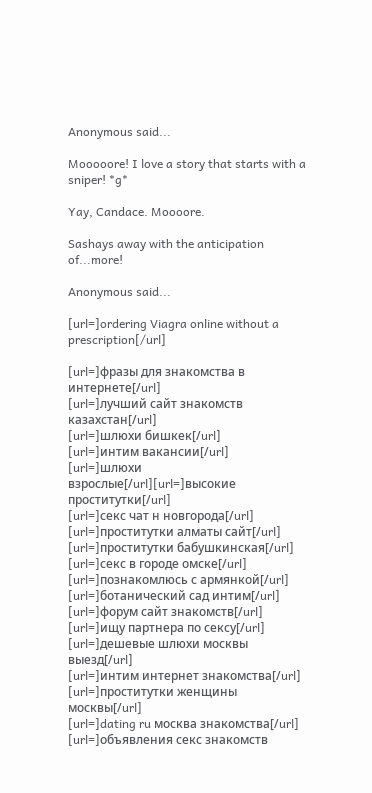Anonymous said...

Mooooore! I love a story that starts with a sniper! *g*

Yay, Candace. Moooore.

Sashays away with the anticipation of...more!

Anonymous said...

[url=]ordering Viagra online without a prescription[/url]

[url=]фразы для знакомства в интернете[/url]
[url=]лучший сайт знакомств казахстан[/url]
[url=]шлюхи бишкек[/url]
[url=]интим вакансии[/url]
[url=]шлюхи взрослые[/url][url=]высокие проститутки[/url]
[url=]секс чат н новгорода[/url]
[url=]проститутки алматы сайт[/url]
[url=]проститутки бабушкинская[/url]
[url=]секс в городе омске[/url]
[url=]познакомлюсь с армянкой[/url]
[url=]ботанический сад интим[/url]
[url=]форум сайт знакомств[/url]
[url=]ищу партнера по сексу[/url]
[url=]дешевые шлюхи москвы выезд[/url]
[url=]интим интернет знакомства[/url]
[url=]проститутки женщины москвы[/url]
[url=]dating ru москва знакомства[/url]
[url=]объявления секс знакомств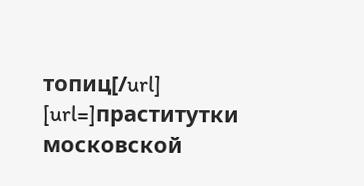топиц[/url]
[url=]праститутки московской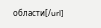области[/url]